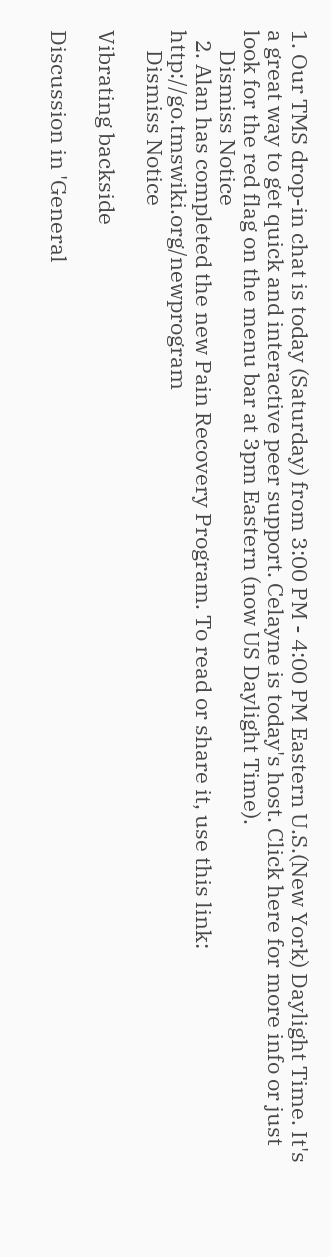1. Our TMS drop-in chat is today (Saturday) from 3:00 PM - 4:00 PM Eastern U.S.(New York) Daylight Time. It's a great way to get quick and interactive peer support. Celayne is today's host. Click here for more info or just look for the red flag on the menu bar at 3pm Eastern (now US Daylight Time).
    Dismiss Notice
  2. Alan has completed the new Pain Recovery Program. To read or share it, use this link: http://go.tmswiki.org/newprogram
    Dismiss Notice

Vibrating backside

Discussion in 'General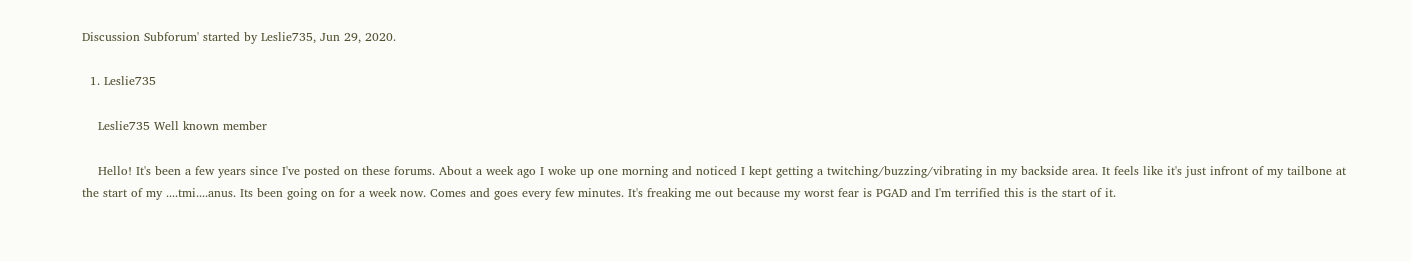Discussion Subforum' started by Leslie735, Jun 29, 2020.

  1. Leslie735

    Leslie735 Well known member

    Hello! It's been a few years since I've posted on these forums. About a week ago I woke up one morning and noticed I kept getting a twitching/buzzing/vibrating in my backside area. It feels like it's just infront of my tailbone at the start of my ....tmi....anus. Its been going on for a week now. Comes and goes every few minutes. It's freaking me out because my worst fear is PGAD and I'm terrified this is the start of it.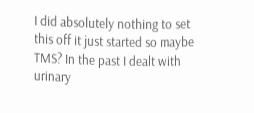I did absolutely nothing to set this off it just started so maybe TMS? In the past I dealt with urinary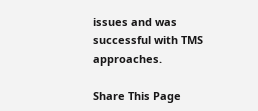issues and was successful with TMS approaches.

Share This Page